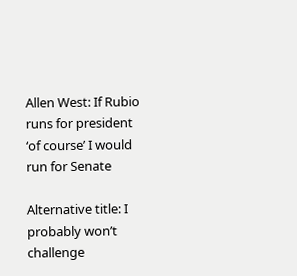Allen West: If Rubio runs for president ‘of course’ I would run for Senate

Alternative title: I probably won’t challenge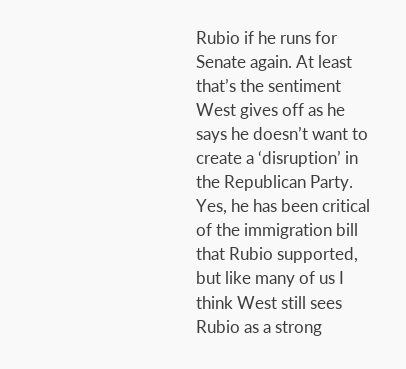Rubio if he runs for Senate again. At least that’s the sentiment West gives off as he says he doesn’t want to create a ‘disruption’ in the Republican Party. Yes, he has been critical of the immigration bill that Rubio supported, but like many of us I think West still sees Rubio as a strong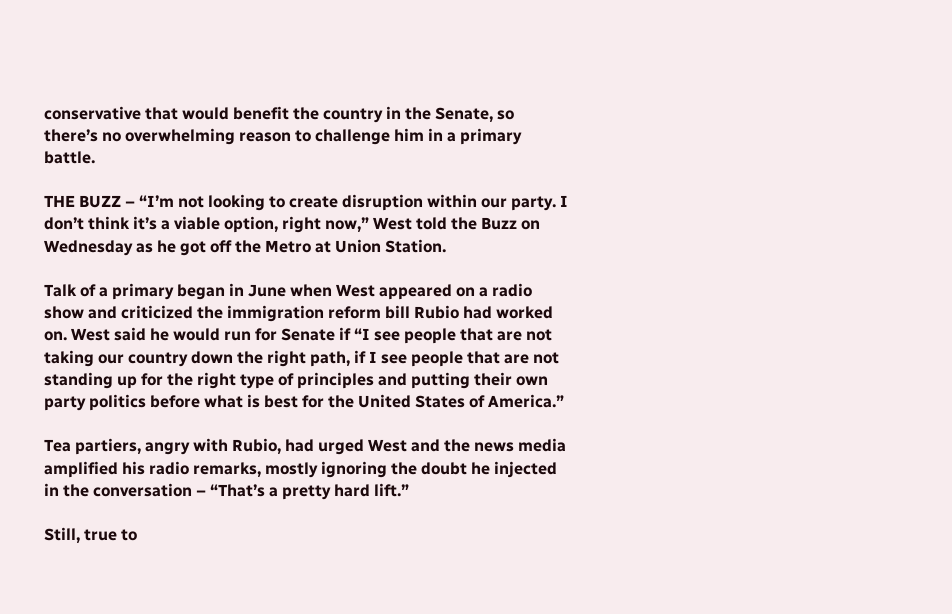conservative that would benefit the country in the Senate, so there’s no overwhelming reason to challenge him in a primary battle.

THE BUZZ – “I’m not looking to create disruption within our party. I don’t think it’s a viable option, right now,” West told the Buzz on Wednesday as he got off the Metro at Union Station.

Talk of a primary began in June when West appeared on a radio show and criticized the immigration reform bill Rubio had worked on. West said he would run for Senate if “I see people that are not taking our country down the right path, if I see people that are not standing up for the right type of principles and putting their own party politics before what is best for the United States of America.”

Tea partiers, angry with Rubio, had urged West and the news media amplified his radio remarks, mostly ignoring the doubt he injected in the conversation – “That’s a pretty hard lift.”

Still, true to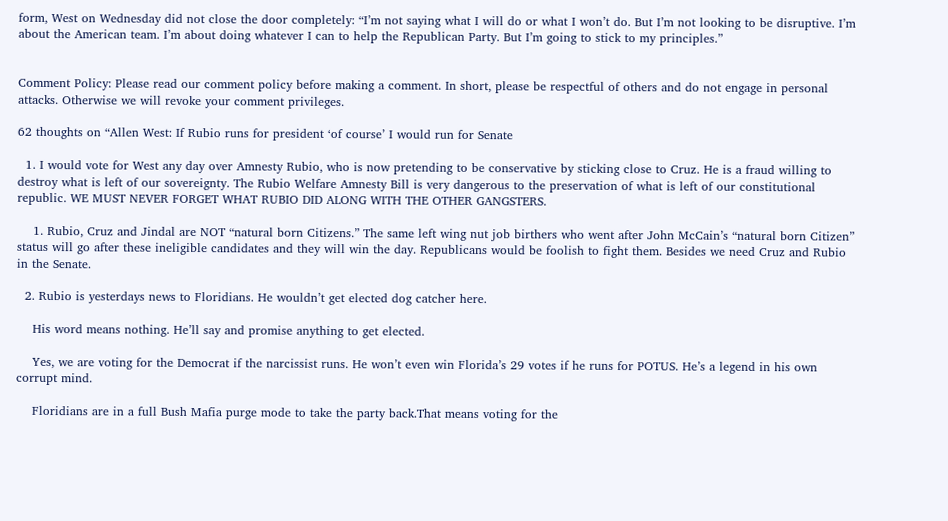form, West on Wednesday did not close the door completely: “I’m not saying what I will do or what I won’t do. But I’m not looking to be disruptive. I’m about the American team. I’m about doing whatever I can to help the Republican Party. But I’m going to stick to my principles.”


Comment Policy: Please read our comment policy before making a comment. In short, please be respectful of others and do not engage in personal attacks. Otherwise we will revoke your comment privileges.

62 thoughts on “Allen West: If Rubio runs for president ‘of course’ I would run for Senate

  1. I would vote for West any day over Amnesty Rubio, who is now pretending to be conservative by sticking close to Cruz. He is a fraud willing to destroy what is left of our sovereignty. The Rubio Welfare Amnesty Bill is very dangerous to the preservation of what is left of our constitutional republic. WE MUST NEVER FORGET WHAT RUBIO DID ALONG WITH THE OTHER GANGSTERS.

    1. Rubio, Cruz and Jindal are NOT “natural born Citizens.” The same left wing nut job birthers who went after John McCain’s “natural born Citizen” status will go after these ineligible candidates and they will win the day. Republicans would be foolish to fight them. Besides we need Cruz and Rubio in the Senate.

  2. Rubio is yesterdays news to Floridians. He wouldn’t get elected dog catcher here.

    His word means nothing. He’ll say and promise anything to get elected.

    Yes, we are voting for the Democrat if the narcissist runs. He won’t even win Florida’s 29 votes if he runs for POTUS. He’s a legend in his own corrupt mind.

    Floridians are in a full Bush Mafia purge mode to take the party back.That means voting for the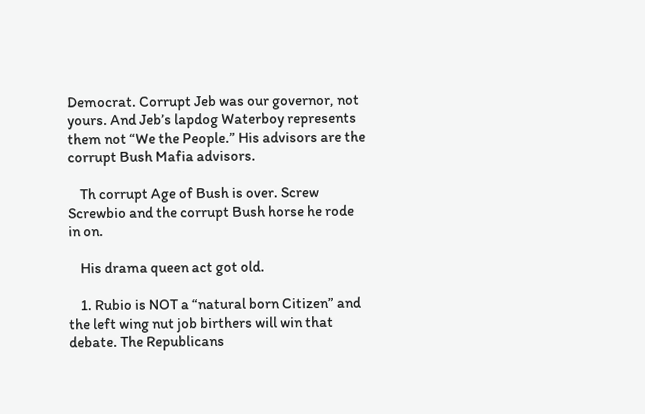Democrat. Corrupt Jeb was our governor, not yours. And Jeb’s lapdog Waterboy represents them not “We the People.” His advisors are the corrupt Bush Mafia advisors.

    Th corrupt Age of Bush is over. Screw Screwbio and the corrupt Bush horse he rode in on.

    His drama queen act got old.

    1. Rubio is NOT a “natural born Citizen” and the left wing nut job birthers will win that debate. The Republicans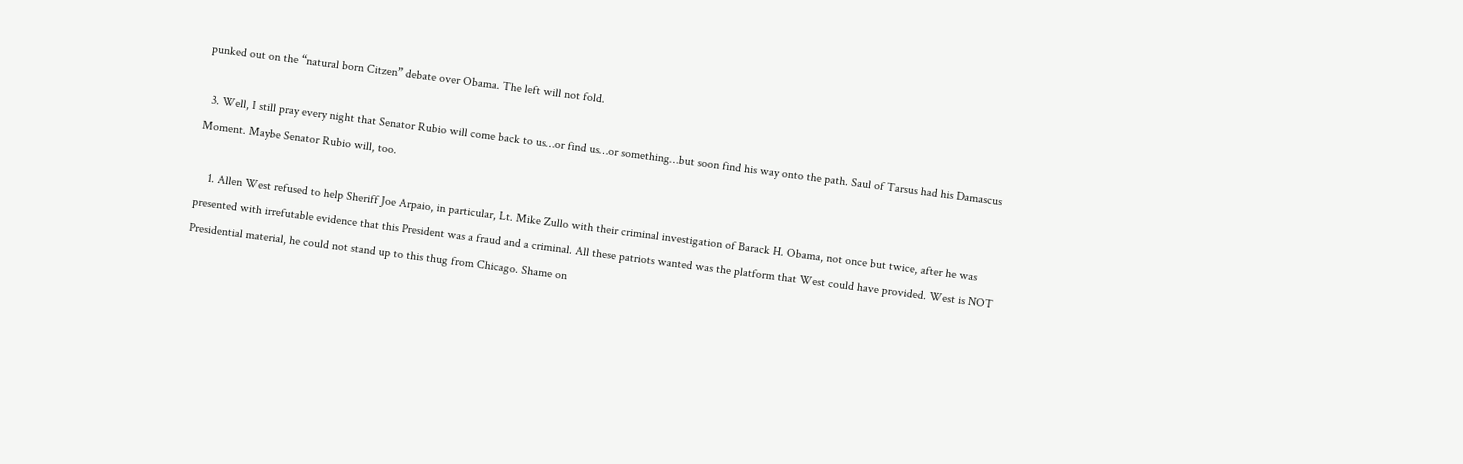punked out on the “natural born Citzen” debate over Obama. The left will not fold.

  3. Well, I still pray every night that Senator Rubio will come back to us…or find us…or something…but soon find his way onto the path. Saul of Tarsus had his Damascus Moment. Maybe Senator Rubio will, too.

    1. Allen West refused to help Sheriff Joe Arpaio, in particular, Lt. Mike Zullo with their criminal investigation of Barack H. Obama, not once but twice, after he was presented with irrefutable evidence that this President was a fraud and a criminal. All these patriots wanted was the platform that West could have provided. West is NOT Presidential material, he could not stand up to this thug from Chicago. Shame on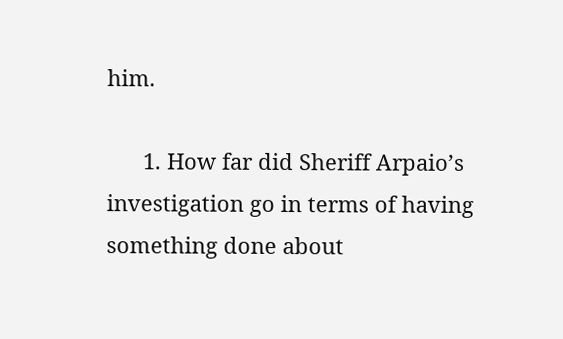him.

      1. How far did Sheriff Arpaio’s investigation go in terms of having something done about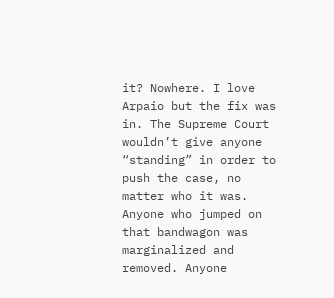it? Nowhere. I love Arpaio but the fix was in. The Supreme Court wouldn’t give anyone “standing” in order to push the case, no matter who it was. Anyone who jumped on that bandwagon was marginalized and removed. Anyone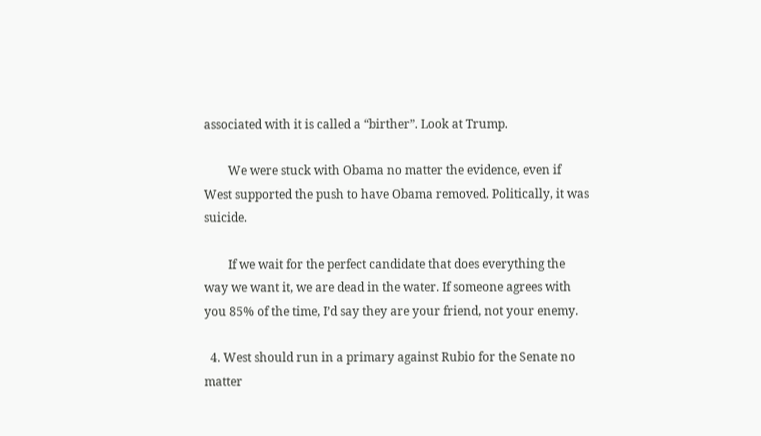associated with it is called a “birther”. Look at Trump.

        We were stuck with Obama no matter the evidence, even if West supported the push to have Obama removed. Politically, it was suicide.

        If we wait for the perfect candidate that does everything the way we want it, we are dead in the water. If someone agrees with you 85% of the time, I’d say they are your friend, not your enemy.

  4. West should run in a primary against Rubio for the Senate no matter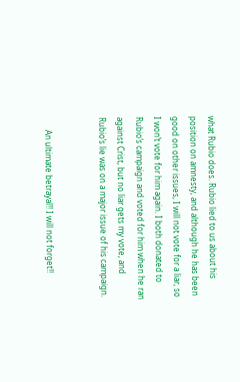what Rubio does. Rubio lied to us about his position on amnesty, and although he has been good on other issues, I will not vote for a liar, so I won’t vote for him again. I both donated to Rubio’s campaign and voted for him when he ran against Crist, but no liar gets my vote, and Rubio’s lie was on a major issue of his campaign.


      An ultimate betrayal!! I will not forget!!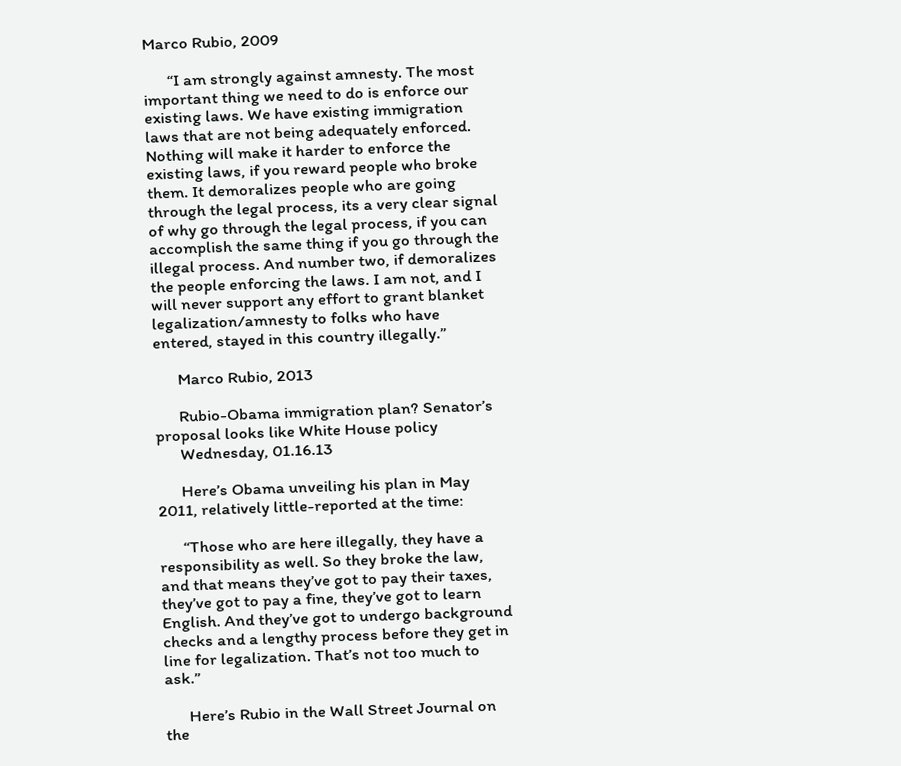Marco Rubio, 2009

      “I am strongly against amnesty. The most important thing we need to do is enforce our existing laws. We have existing immigration laws that are not being adequately enforced. Nothing will make it harder to enforce the existing laws, if you reward people who broke them. It demoralizes people who are going through the legal process, its a very clear signal of why go through the legal process, if you can accomplish the same thing if you go through the illegal process. And number two, if demoralizes the people enforcing the laws. I am not, and I will never support any effort to grant blanket legalization/amnesty to folks who have entered, stayed in this country illegally.”

      Marco Rubio, 2013

      Rubio-Obama immigration plan? Senator’s proposal looks like White House policy
      Wednesday, 01.16.13

      Here’s Obama unveiling his plan in May 2011, relatively little-reported at the time:

      “Those who are here illegally, they have a responsibility as well. So they broke the law, and that means they’ve got to pay their taxes, they’ve got to pay a fine, they’ve got to learn English. And they’ve got to undergo background checks and a lengthy process before they get in line for legalization. That’s not too much to ask.”

      Here’s Rubio in the Wall Street Journal on the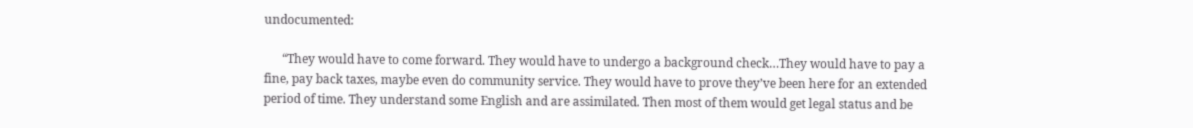undocumented:

      “They would have to come forward. They would have to undergo a background check…They would have to pay a fine, pay back taxes, maybe even do community service. They would have to prove they’ve been here for an extended period of time. They understand some English and are assimilated. Then most of them would get legal status and be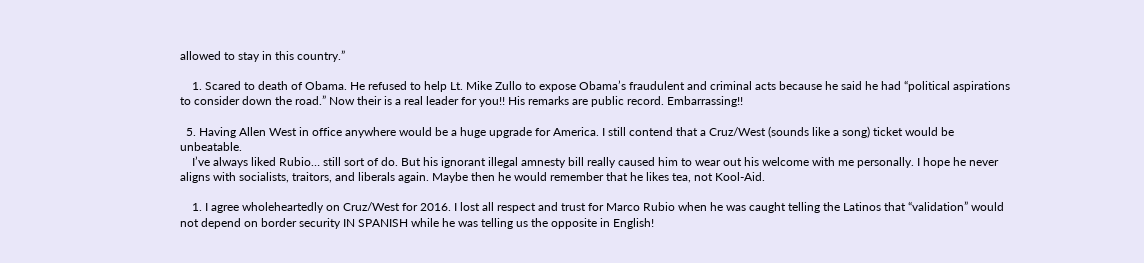allowed to stay in this country.”

    1. Scared to death of Obama. He refused to help Lt. Mike Zullo to expose Obama’s fraudulent and criminal acts because he said he had “political aspirations to consider down the road.” Now their is a real leader for you!! His remarks are public record. Embarrassing!!

  5. Having Allen West in office anywhere would be a huge upgrade for America. I still contend that a Cruz/West (sounds like a song) ticket would be unbeatable.
    I’ve always liked Rubio… still sort of do. But his ignorant illegal amnesty bill really caused him to wear out his welcome with me personally. I hope he never aligns with socialists, traitors, and liberals again. Maybe then he would remember that he likes tea, not Kool-Aid.

    1. I agree wholeheartedly on Cruz/West for 2016. I lost all respect and trust for Marco Rubio when he was caught telling the Latinos that “validation” would not depend on border security IN SPANISH while he was telling us the opposite in English!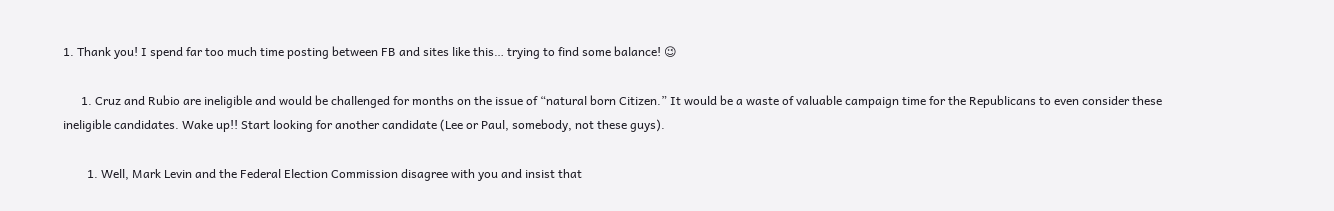1. Thank you! I spend far too much time posting between FB and sites like this… trying to find some balance! 😉

      1. Cruz and Rubio are ineligible and would be challenged for months on the issue of “natural born Citizen.” It would be a waste of valuable campaign time for the Republicans to even consider these ineligible candidates. Wake up!! Start looking for another candidate (Lee or Paul, somebody, not these guys).

        1. Well, Mark Levin and the Federal Election Commission disagree with you and insist that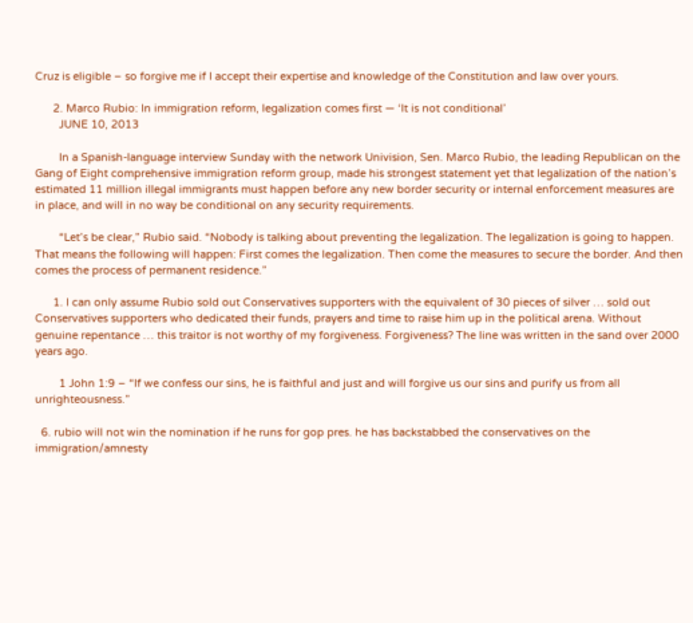Cruz is eligible – so forgive me if I accept their expertise and knowledge of the Constitution and law over yours.

      2. Marco Rubio: In immigration reform, legalization comes first — ‘It is not conditional’
        JUNE 10, 2013

        In a Spanish-language interview Sunday with the network Univision, Sen. Marco Rubio, the leading Republican on the Gang of Eight comprehensive immigration reform group, made his strongest statement yet that legalization of the nation’s estimated 11 million illegal immigrants must happen before any new border security or internal enforcement measures are in place, and will in no way be conditional on any security requirements.

        “Let’s be clear,” Rubio said. “Nobody is talking about preventing the legalization. The legalization is going to happen. That means the following will happen: First comes the legalization. Then come the measures to secure the border. And then comes the process of permanent residence.”

      1. I can only assume Rubio sold out Conservatives supporters with the equivalent of 30 pieces of silver … sold out Conservatives supporters who dedicated their funds, prayers and time to raise him up in the political arena. Without genuine repentance … this traitor is not worthy of my forgiveness. Forgiveness? The line was written in the sand over 2000 years ago.

        1 John 1:9 – “If we confess our sins, he is faithful and just and will forgive us our sins and purify us from all unrighteousness.”

  6. rubio will not win the nomination if he runs for gop pres. he has backstabbed the conservatives on the immigration/amnesty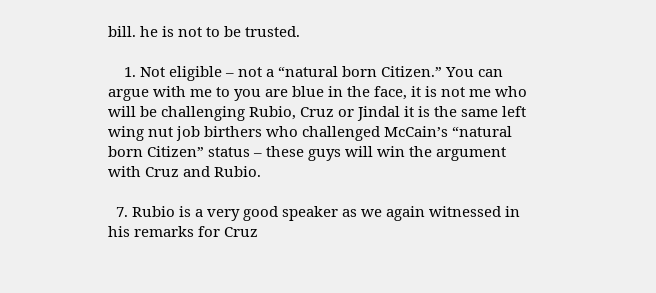bill. he is not to be trusted.

    1. Not eligible – not a “natural born Citizen.” You can argue with me to you are blue in the face, it is not me who will be challenging Rubio, Cruz or Jindal it is the same left wing nut job birthers who challenged McCain’s “natural born Citizen” status – these guys will win the argument with Cruz and Rubio.

  7. Rubio is a very good speaker as we again witnessed in his remarks for Cruz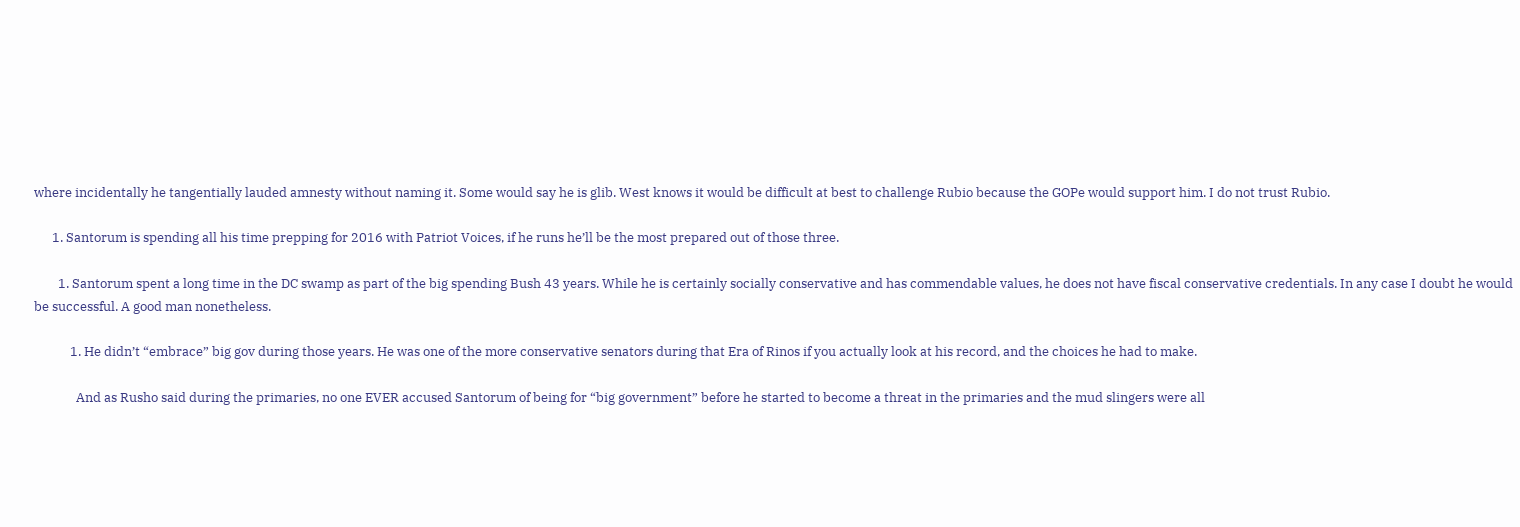where incidentally he tangentially lauded amnesty without naming it. Some would say he is glib. West knows it would be difficult at best to challenge Rubio because the GOPe would support him. I do not trust Rubio.

      1. Santorum is spending all his time prepping for 2016 with Patriot Voices, if he runs he’ll be the most prepared out of those three.

        1. Santorum spent a long time in the DC swamp as part of the big spending Bush 43 years. While he is certainly socially conservative and has commendable values, he does not have fiscal conservative credentials. In any case I doubt he would be successful. A good man nonetheless.

            1. He didn’t “embrace” big gov during those years. He was one of the more conservative senators during that Era of Rinos if you actually look at his record, and the choices he had to make.

              And as Rusho said during the primaries, no one EVER accused Santorum of being for “big government” before he started to become a threat in the primaries and the mud slingers were all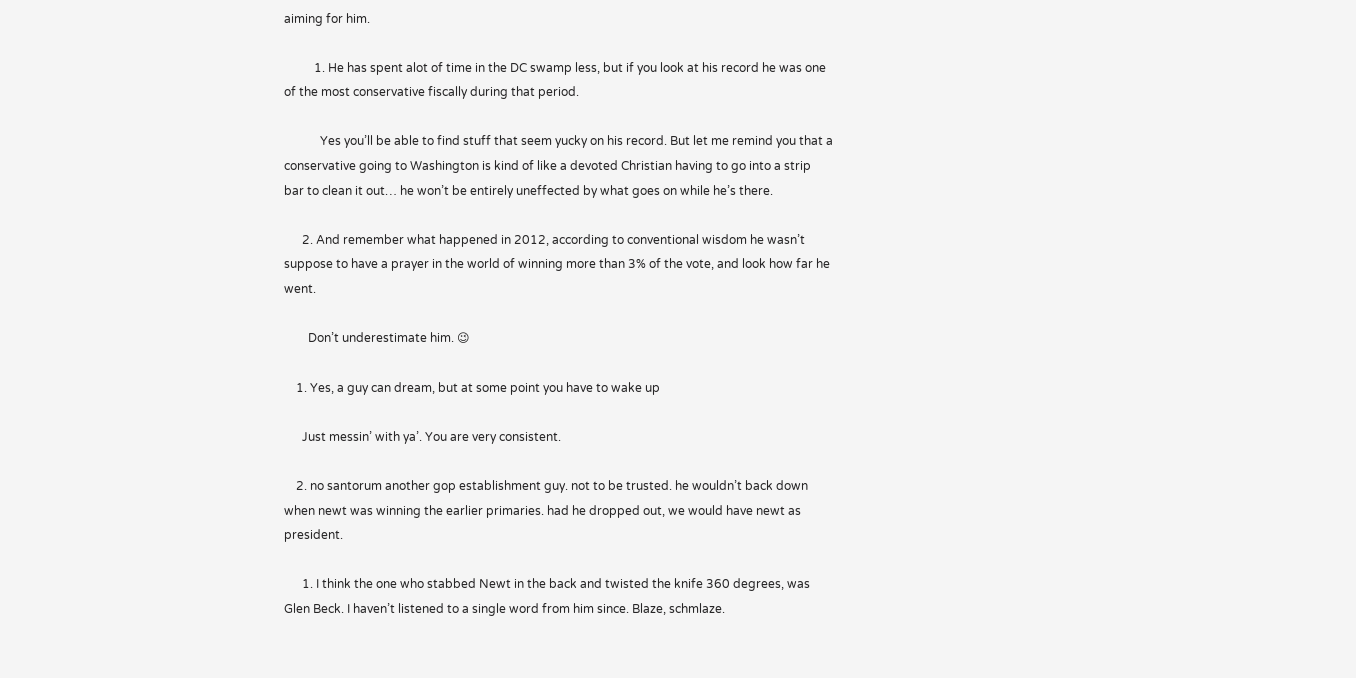aiming for him.

          1. He has spent alot of time in the DC swamp less, but if you look at his record he was one of the most conservative fiscally during that period.

            Yes you’ll be able to find stuff that seem yucky on his record. But let me remind you that a conservative going to Washington is kind of like a devoted Christian having to go into a strip bar to clean it out… he won’t be entirely uneffected by what goes on while he’s there.

      2. And remember what happened in 2012, according to conventional wisdom he wasn’t suppose to have a prayer in the world of winning more than 3% of the vote, and look how far he went.

        Don’t underestimate him. 😉

    1. Yes, a guy can dream, but at some point you have to wake up

      Just messin’ with ya’. You are very consistent.

    2. no santorum another gop establishment guy. not to be trusted. he wouldn’t back down when newt was winning the earlier primaries. had he dropped out, we would have newt as president.

      1. I think the one who stabbed Newt in the back and twisted the knife 360 degrees, was Glen Beck. I haven’t listened to a single word from him since. Blaze, schmlaze.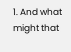1. And what might that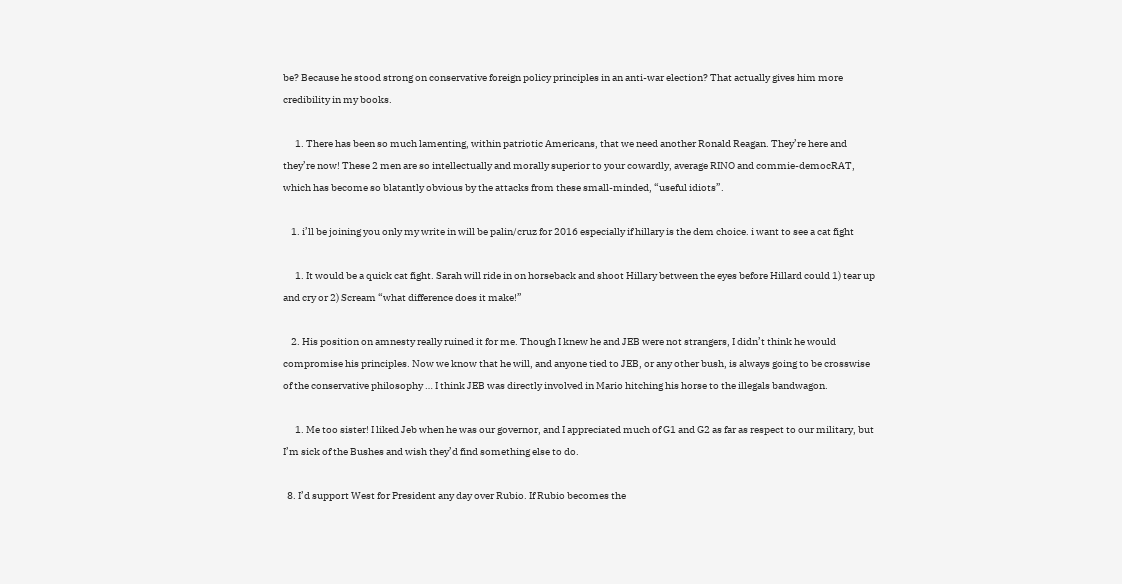be? Because he stood strong on conservative foreign policy principles in an anti-war election? That actually gives him more credibility in my books.

      1. There has been so much lamenting, within patriotic Americans, that we need another Ronald Reagan. They’re here and they’re now! These 2 men are so intellectually and morally superior to your cowardly, average RINO and commie-democRAT, which has become so blatantly obvious by the attacks from these small-minded, “useful idiots”.

    1. i’ll be joining you only my write in will be palin/cruz for 2016 especially if hillary is the dem choice. i want to see a cat fight

      1. It would be a quick cat fight. Sarah will ride in on horseback and shoot Hillary between the eyes before Hillard could 1) tear up and cry or 2) Scream “what difference does it make!”

    2. His position on amnesty really ruined it for me. Though I knew he and JEB were not strangers, I didn’t think he would compromise his principles. Now we know that he will, and anyone tied to JEB, or any other bush, is always going to be crosswise of the conservative philosophy … I think JEB was directly involved in Mario hitching his horse to the illegals bandwagon.

      1. Me too sister! I liked Jeb when he was our governor, and I appreciated much of G1 and G2 as far as respect to our military, but I’m sick of the Bushes and wish they’d find something else to do.

  8. I’d support West for President any day over Rubio. If Rubio becomes the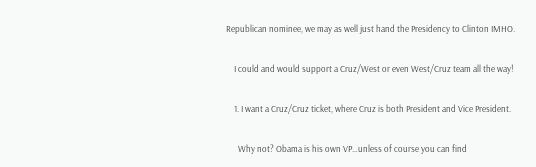Republican nominee, we may as well just hand the Presidency to Clinton IMHO.

    I could and would support a Cruz/West or even West/Cruz team all the way!

    1. I want a Cruz/Cruz ticket, where Cruz is both President and Vice President.

      Why not? Obama is his own VP…unless of course you can find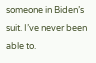someone in Biden’s suit. I’ve never been able to.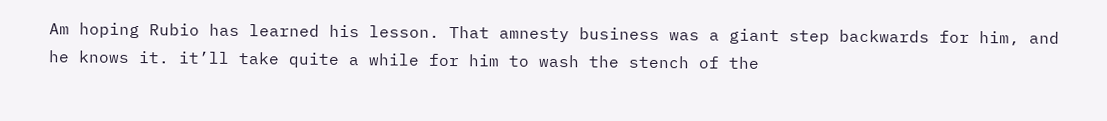Am hoping Rubio has learned his lesson. That amnesty business was a giant step backwards for him, and he knows it. it’ll take quite a while for him to wash the stench of the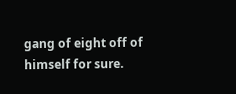gang of eight off of himself for sure.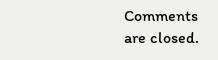Comments are closed.